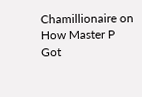Chamillionaire on How Master P Got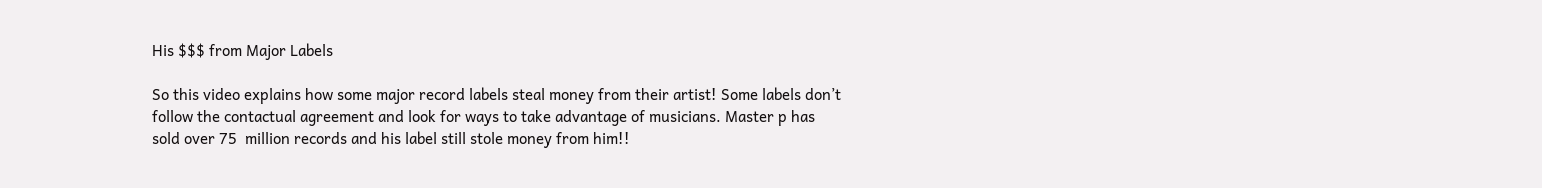His $$$ from Major Labels

So this video explains how some major record labels steal money from their artist! Some labels don’t follow the contactual agreement and look for ways to take advantage of musicians. Master p has sold over 75  million records and his label still stole money from him!!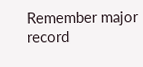Remember major record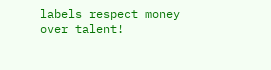labels respect money over talent!